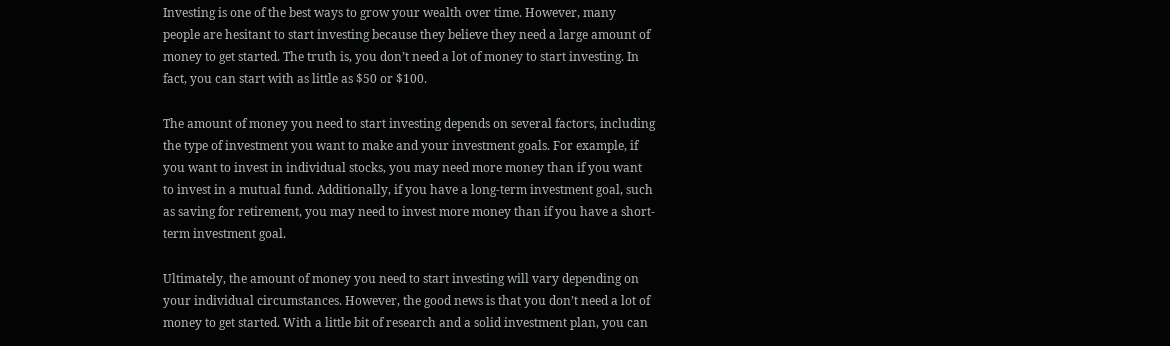Investing is one of the best ways to grow your wealth over time. However, many people are hesitant to start investing because they believe they need a large amount of money to get started. The truth is, you don’t need a lot of money to start investing. In fact, you can start with as little as $50 or $100.

The amount of money you need to start investing depends on several factors, including the type of investment you want to make and your investment goals. For example, if you want to invest in individual stocks, you may need more money than if you want to invest in a mutual fund. Additionally, if you have a long-term investment goal, such as saving for retirement, you may need to invest more money than if you have a short-term investment goal.

Ultimately, the amount of money you need to start investing will vary depending on your individual circumstances. However, the good news is that you don’t need a lot of money to get started. With a little bit of research and a solid investment plan, you can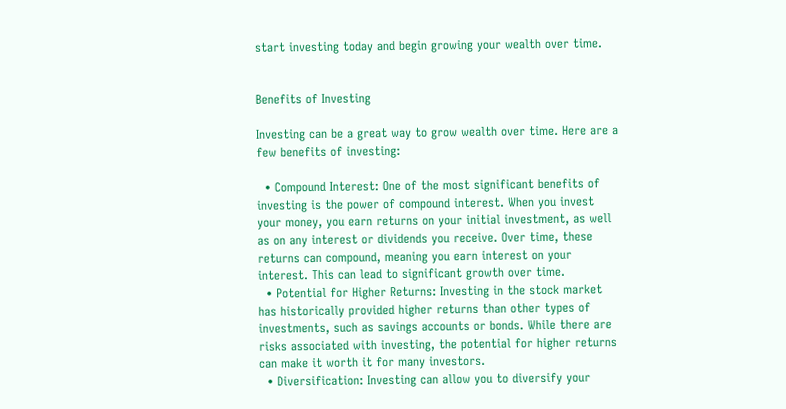start investing today and begin growing your wealth over time.


Benefits of Investing

Investing can be a great way to grow wealth over time. Here are a few benefits of investing:

  • Compound Interest: One of the most significant benefits of investing is the power of compound interest. When you invest your money, you earn returns on your initial investment, as well as on any interest or dividends you receive. Over time, these returns can compound, meaning you earn interest on your interest. This can lead to significant growth over time.
  • Potential for Higher Returns: Investing in the stock market has historically provided higher returns than other types of investments, such as savings accounts or bonds. While there are risks associated with investing, the potential for higher returns can make it worth it for many investors.
  • Diversification: Investing can allow you to diversify your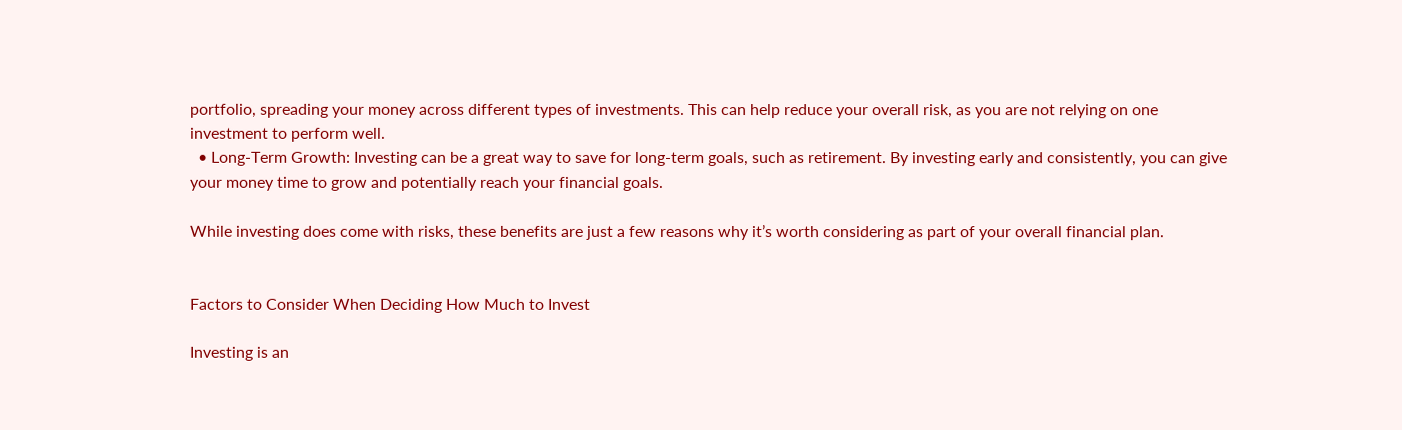portfolio, spreading your money across different types of investments. This can help reduce your overall risk, as you are not relying on one investment to perform well.
  • Long-Term Growth: Investing can be a great way to save for long-term goals, such as retirement. By investing early and consistently, you can give your money time to grow and potentially reach your financial goals.

While investing does come with risks, these benefits are just a few reasons why it’s worth considering as part of your overall financial plan.


Factors to Consider When Deciding How Much to Invest

Investing is an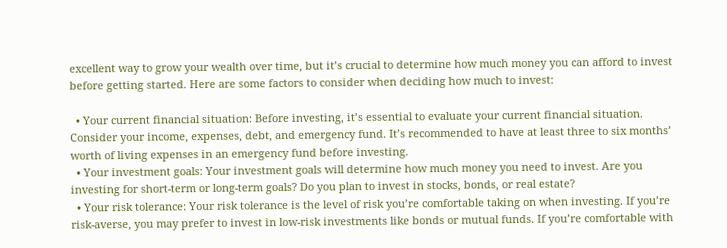excellent way to grow your wealth over time, but it’s crucial to determine how much money you can afford to invest before getting started. Here are some factors to consider when deciding how much to invest:

  • Your current financial situation: Before investing, it’s essential to evaluate your current financial situation. Consider your income, expenses, debt, and emergency fund. It’s recommended to have at least three to six months’ worth of living expenses in an emergency fund before investing.
  • Your investment goals: Your investment goals will determine how much money you need to invest. Are you investing for short-term or long-term goals? Do you plan to invest in stocks, bonds, or real estate?
  • Your risk tolerance: Your risk tolerance is the level of risk you’re comfortable taking on when investing. If you’re risk-averse, you may prefer to invest in low-risk investments like bonds or mutual funds. If you’re comfortable with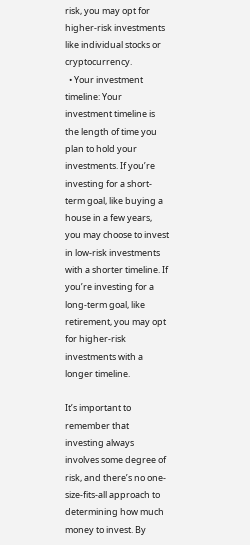risk, you may opt for higher-risk investments like individual stocks or cryptocurrency.
  • Your investment timeline: Your investment timeline is the length of time you plan to hold your investments. If you’re investing for a short-term goal, like buying a house in a few years, you may choose to invest in low-risk investments with a shorter timeline. If you’re investing for a long-term goal, like retirement, you may opt for higher-risk investments with a longer timeline.

It’s important to remember that investing always involves some degree of risk, and there’s no one-size-fits-all approach to determining how much money to invest. By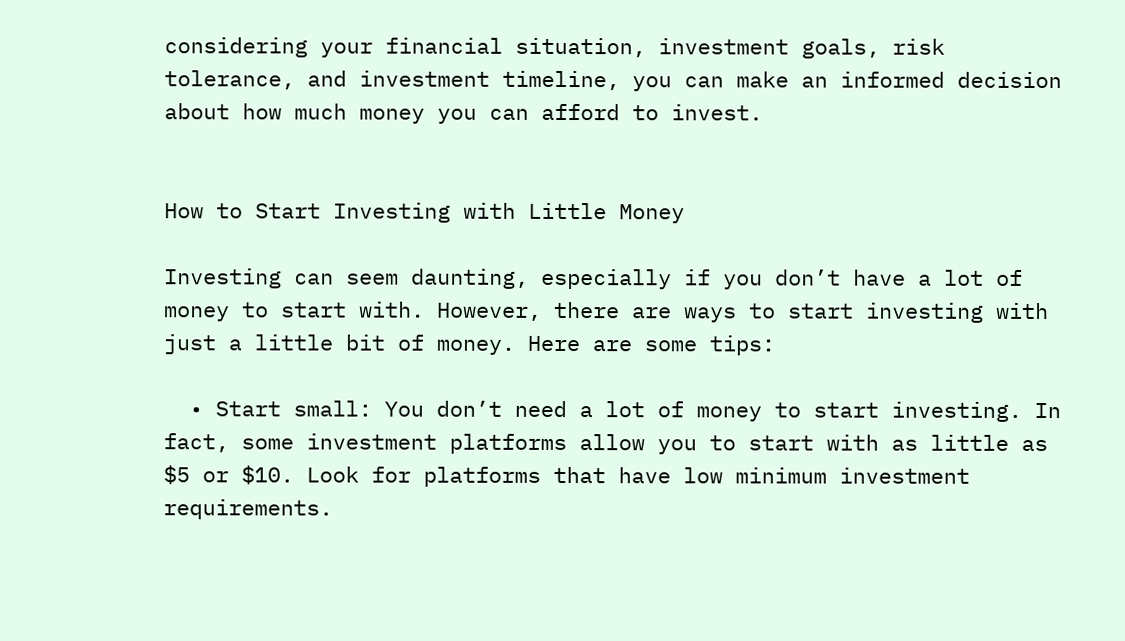considering your financial situation, investment goals, risk tolerance, and investment timeline, you can make an informed decision about how much money you can afford to invest.


How to Start Investing with Little Money

Investing can seem daunting, especially if you don’t have a lot of money to start with. However, there are ways to start investing with just a little bit of money. Here are some tips:

  • Start small: You don’t need a lot of money to start investing. In fact, some investment platforms allow you to start with as little as $5 or $10. Look for platforms that have low minimum investment requirements.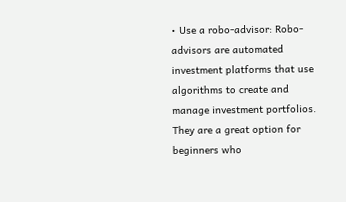• Use a robo-advisor: Robo-advisors are automated investment platforms that use algorithms to create and manage investment portfolios. They are a great option for beginners who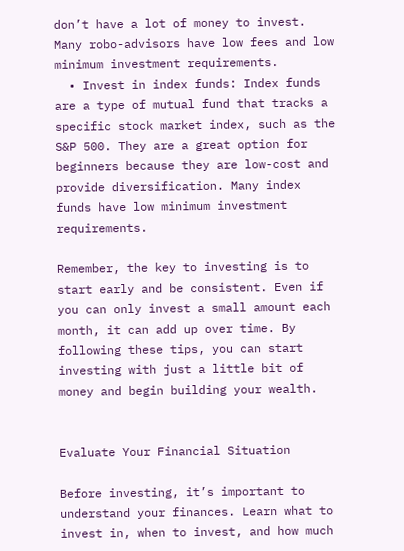don’t have a lot of money to invest. Many robo-advisors have low fees and low minimum investment requirements.
  • Invest in index funds: Index funds are a type of mutual fund that tracks a specific stock market index, such as the S&P 500. They are a great option for beginners because they are low-cost and provide diversification. Many index funds have low minimum investment requirements.

Remember, the key to investing is to start early and be consistent. Even if you can only invest a small amount each month, it can add up over time. By following these tips, you can start investing with just a little bit of money and begin building your wealth.


Evaluate Your Financial Situation

Before investing, it’s important to understand your finances. Learn what to invest in, when to invest, and how much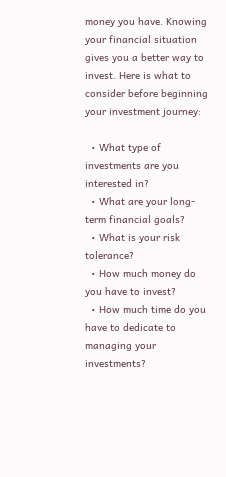money you have. Knowing your financial situation gives you a better way to invest. Here is what to consider before beginning your investment journey:

  • What type of investments are you interested in?
  • What are your long-term financial goals?
  • What is your risk tolerance?
  • How much money do you have to invest?
  • How much time do you have to dedicate to managing your investments?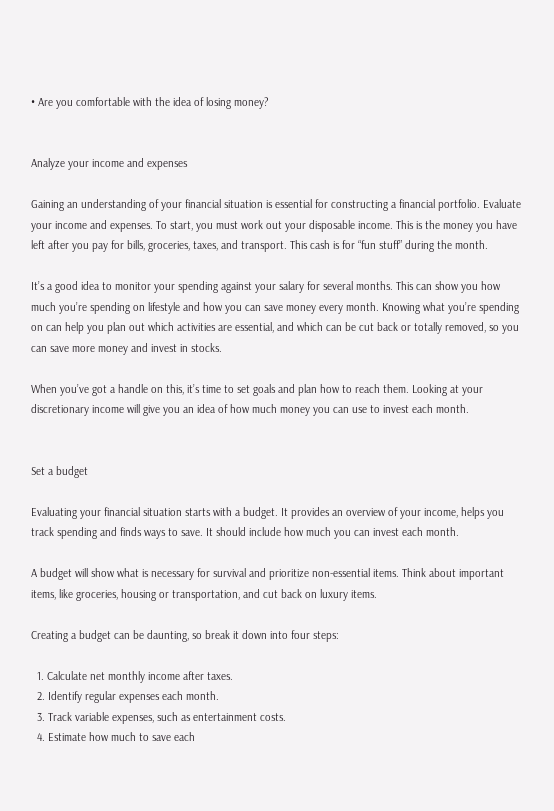• Are you comfortable with the idea of losing money?


Analyze your income and expenses

Gaining an understanding of your financial situation is essential for constructing a financial portfolio. Evaluate your income and expenses. To start, you must work out your disposable income. This is the money you have left after you pay for bills, groceries, taxes, and transport. This cash is for “fun stuff” during the month.

It’s a good idea to monitor your spending against your salary for several months. This can show you how much you’re spending on lifestyle and how you can save money every month. Knowing what you’re spending on can help you plan out which activities are essential, and which can be cut back or totally removed, so you can save more money and invest in stocks.

When you’ve got a handle on this, it’s time to set goals and plan how to reach them. Looking at your discretionary income will give you an idea of how much money you can use to invest each month.


Set a budget

Evaluating your financial situation starts with a budget. It provides an overview of your income, helps you track spending and finds ways to save. It should include how much you can invest each month.

A budget will show what is necessary for survival and prioritize non-essential items. Think about important items, like groceries, housing or transportation, and cut back on luxury items.

Creating a budget can be daunting, so break it down into four steps:

  1. Calculate net monthly income after taxes.
  2. Identify regular expenses each month.
  3. Track variable expenses, such as entertainment costs.
  4. Estimate how much to save each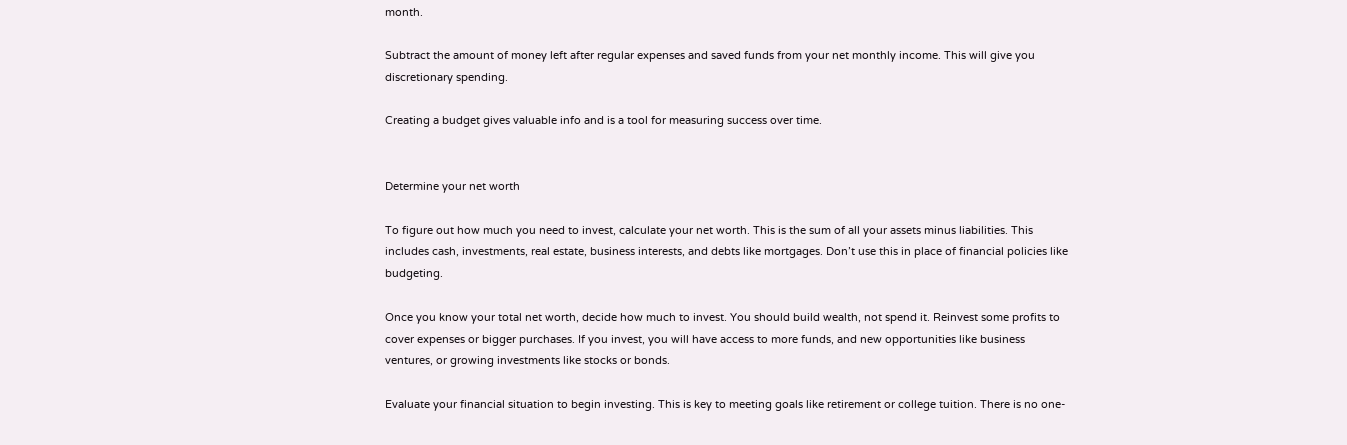month.

Subtract the amount of money left after regular expenses and saved funds from your net monthly income. This will give you discretionary spending.

Creating a budget gives valuable info and is a tool for measuring success over time.


Determine your net worth

To figure out how much you need to invest, calculate your net worth. This is the sum of all your assets minus liabilities. This includes cash, investments, real estate, business interests, and debts like mortgages. Don’t use this in place of financial policies like budgeting.

Once you know your total net worth, decide how much to invest. You should build wealth, not spend it. Reinvest some profits to cover expenses or bigger purchases. If you invest, you will have access to more funds, and new opportunities like business ventures, or growing investments like stocks or bonds.

Evaluate your financial situation to begin investing. This is key to meeting goals like retirement or college tuition. There is no one-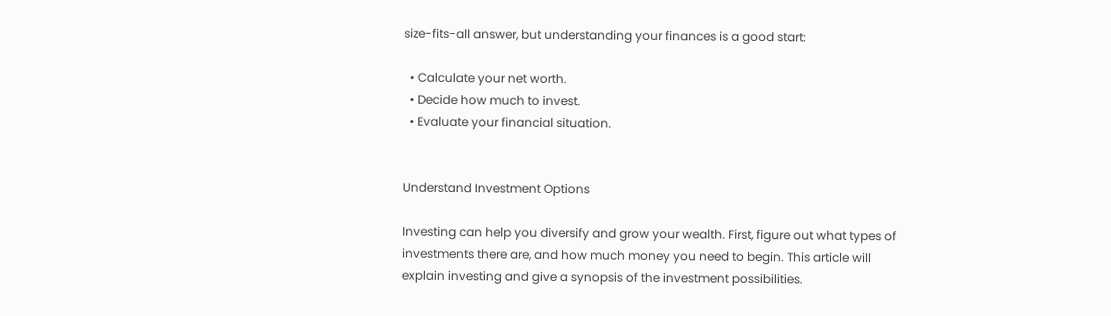size-fits-all answer, but understanding your finances is a good start:

  • Calculate your net worth.
  • Decide how much to invest.
  • Evaluate your financial situation.


Understand Investment Options

Investing can help you diversify and grow your wealth. First, figure out what types of investments there are, and how much money you need to begin. This article will explain investing and give a synopsis of the investment possibilities.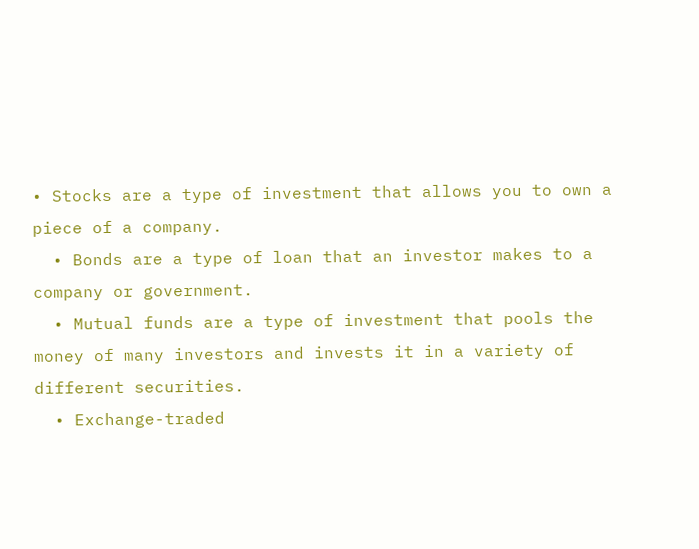• Stocks are a type of investment that allows you to own a piece of a company.
  • Bonds are a type of loan that an investor makes to a company or government.
  • Mutual funds are a type of investment that pools the money of many investors and invests it in a variety of different securities.
  • Exchange-traded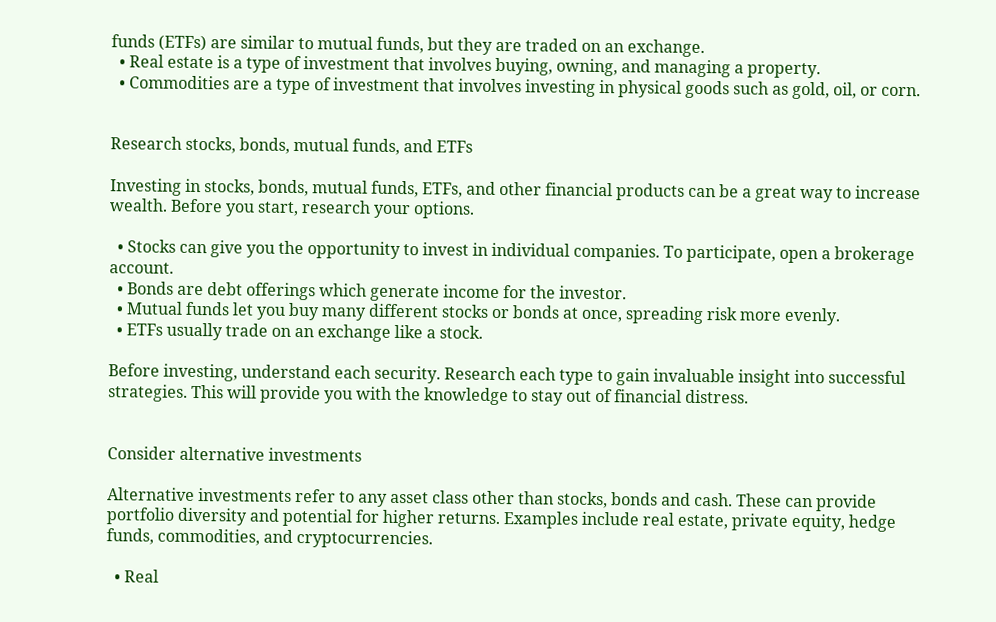funds (ETFs) are similar to mutual funds, but they are traded on an exchange.
  • Real estate is a type of investment that involves buying, owning, and managing a property.
  • Commodities are a type of investment that involves investing in physical goods such as gold, oil, or corn.


Research stocks, bonds, mutual funds, and ETFs

Investing in stocks, bonds, mutual funds, ETFs, and other financial products can be a great way to increase wealth. Before you start, research your options.

  • Stocks can give you the opportunity to invest in individual companies. To participate, open a brokerage account.
  • Bonds are debt offerings which generate income for the investor.
  • Mutual funds let you buy many different stocks or bonds at once, spreading risk more evenly.
  • ETFs usually trade on an exchange like a stock.

Before investing, understand each security. Research each type to gain invaluable insight into successful strategies. This will provide you with the knowledge to stay out of financial distress.


Consider alternative investments

Alternative investments refer to any asset class other than stocks, bonds and cash. These can provide portfolio diversity and potential for higher returns. Examples include real estate, private equity, hedge funds, commodities, and cryptocurrencies.

  • Real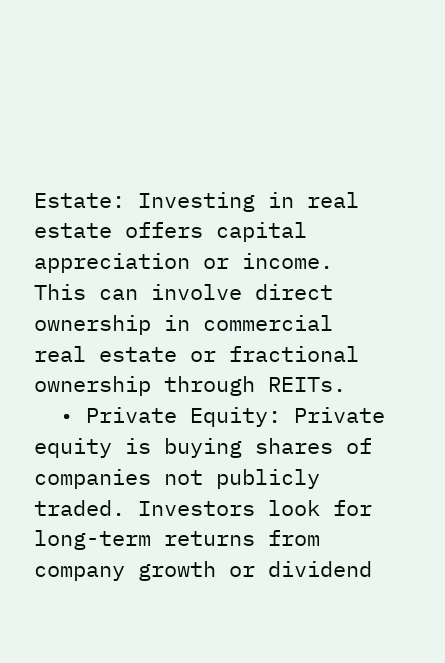Estate: Investing in real estate offers capital appreciation or income. This can involve direct ownership in commercial real estate or fractional ownership through REITs.
  • Private Equity: Private equity is buying shares of companies not publicly traded. Investors look for long-term returns from company growth or dividend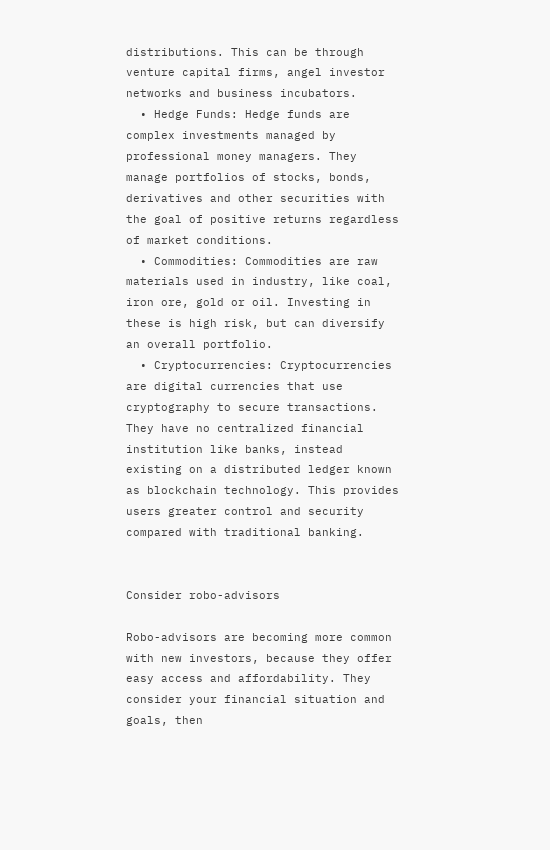distributions. This can be through venture capital firms, angel investor networks and business incubators.
  • Hedge Funds: Hedge funds are complex investments managed by professional money managers. They manage portfolios of stocks, bonds, derivatives and other securities with the goal of positive returns regardless of market conditions.
  • Commodities: Commodities are raw materials used in industry, like coal, iron ore, gold or oil. Investing in these is high risk, but can diversify an overall portfolio.
  • Cryptocurrencies: Cryptocurrencies are digital currencies that use cryptography to secure transactions. They have no centralized financial institution like banks, instead existing on a distributed ledger known as blockchain technology. This provides users greater control and security compared with traditional banking.


Consider robo-advisors

Robo-advisors are becoming more common with new investors, because they offer easy access and affordability. They consider your financial situation and goals, then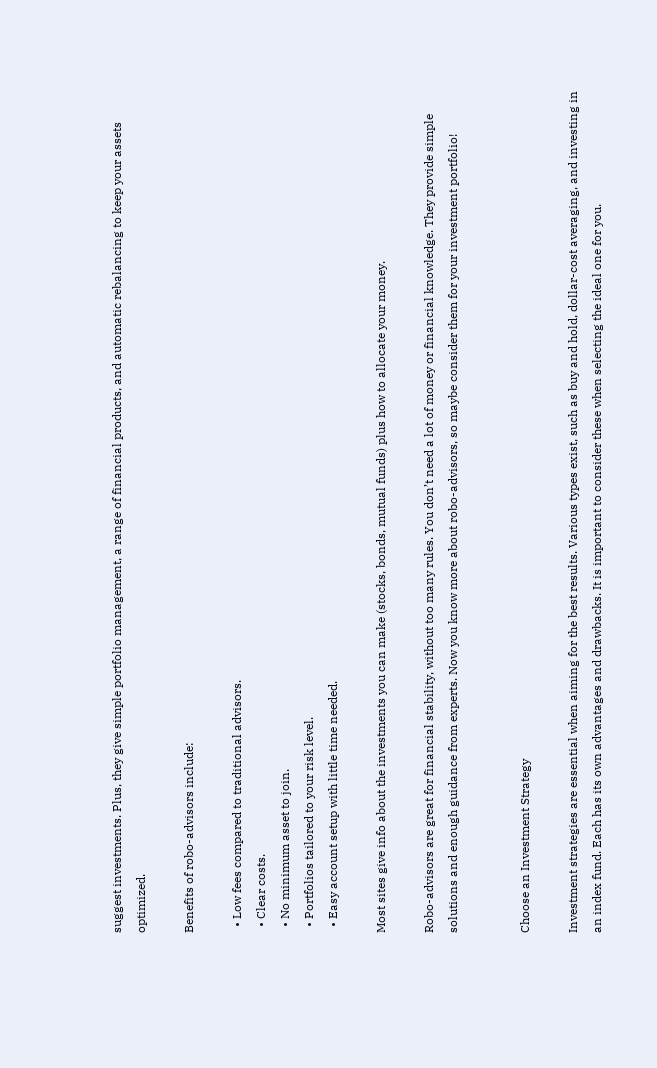suggest investments. Plus, they give simple portfolio management, a range of financial products, and automatic rebalancing to keep your assets optimized.

Benefits of robo-advisors include:

  • Low fees compared to traditional advisors.
  • Clear costs.
  • No minimum asset to join.
  • Portfolios tailored to your risk level.
  • Easy account setup with little time needed.

Most sites give info about the investments you can make (stocks, bonds, mutual funds) plus how to allocate your money.

Robo-advisors are great for financial stability, without too many rules. You don’t need a lot of money or financial knowledge. They provide simple solutions and enough guidance from experts. Now you know more about robo-advisors, so maybe consider them for your investment portfolio!


Choose an Investment Strategy

Investment strategies are essential when aiming for the best results. Various types exist, such as buy and hold, dollar-cost averaging, and investing in an index fund. Each has its own advantages and drawbacks. It is important to consider these when selecting the ideal one for you.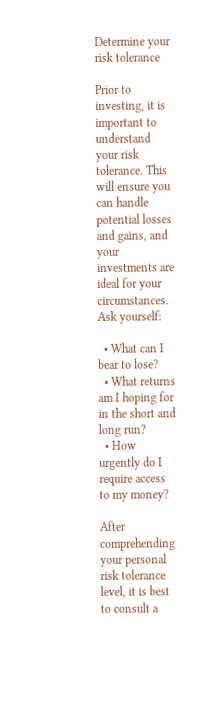Determine your risk tolerance

Prior to investing, it is important to understand your risk tolerance. This will ensure you can handle potential losses and gains, and your investments are ideal for your circumstances. Ask yourself:

  • What can I bear to lose?
  • What returns am I hoping for in the short and long run?
  • How urgently do I require access to my money?

After comprehending your personal risk tolerance level, it is best to consult a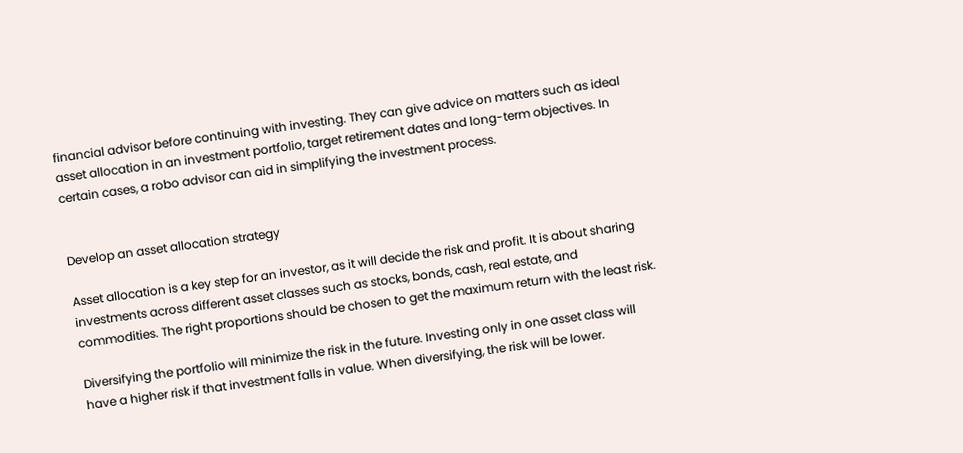financial advisor before continuing with investing. They can give advice on matters such as ideal asset allocation in an investment portfolio, target retirement dates and long-term objectives. In certain cases, a robo advisor can aid in simplifying the investment process.


Develop an asset allocation strategy

Asset allocation is a key step for an investor, as it will decide the risk and profit. It is about sharing investments across different asset classes such as stocks, bonds, cash, real estate, and commodities. The right proportions should be chosen to get the maximum return with the least risk.

Diversifying the portfolio will minimize the risk in the future. Investing only in one asset class will have a higher risk if that investment falls in value. When diversifying, the risk will be lower.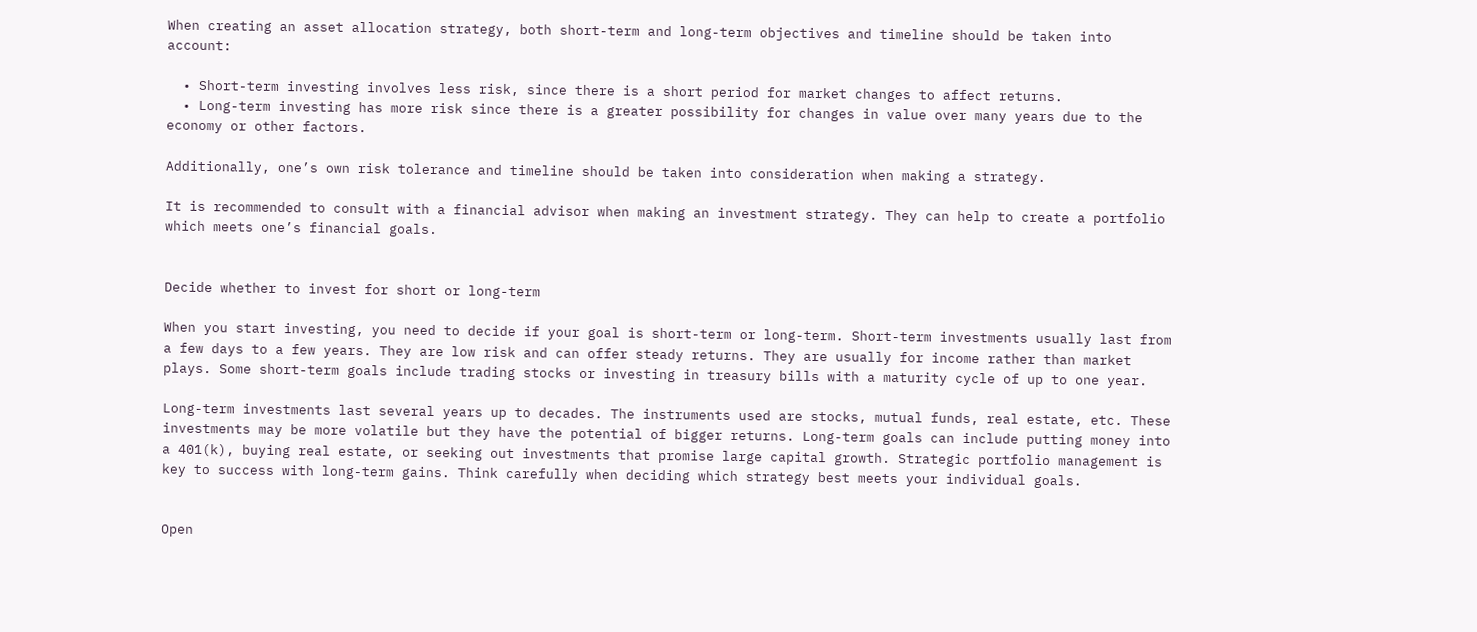When creating an asset allocation strategy, both short-term and long-term objectives and timeline should be taken into account:

  • Short-term investing involves less risk, since there is a short period for market changes to affect returns.
  • Long-term investing has more risk since there is a greater possibility for changes in value over many years due to the economy or other factors.

Additionally, one’s own risk tolerance and timeline should be taken into consideration when making a strategy.

It is recommended to consult with a financial advisor when making an investment strategy. They can help to create a portfolio which meets one’s financial goals.


Decide whether to invest for short or long-term

When you start investing, you need to decide if your goal is short-term or long-term. Short-term investments usually last from a few days to a few years. They are low risk and can offer steady returns. They are usually for income rather than market plays. Some short-term goals include trading stocks or investing in treasury bills with a maturity cycle of up to one year.

Long-term investments last several years up to decades. The instruments used are stocks, mutual funds, real estate, etc. These investments may be more volatile but they have the potential of bigger returns. Long-term goals can include putting money into a 401(k), buying real estate, or seeking out investments that promise large capital growth. Strategic portfolio management is key to success with long-term gains. Think carefully when deciding which strategy best meets your individual goals.


Open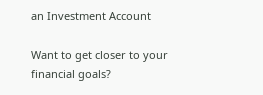an Investment Account

Want to get closer to your financial goals?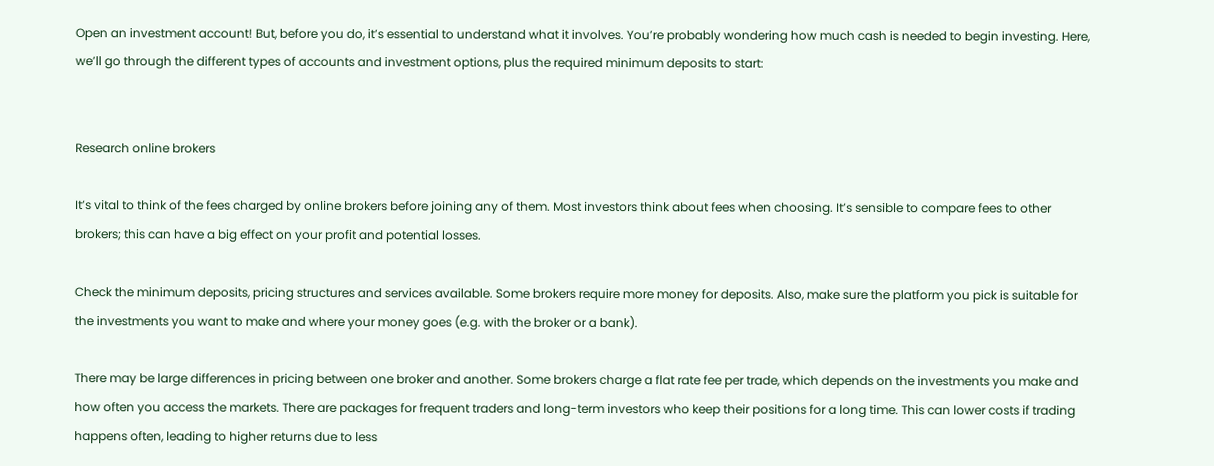Open an investment account! But, before you do, it’s essential to understand what it involves. You’re probably wondering how much cash is needed to begin investing. Here, we’ll go through the different types of accounts and investment options, plus the required minimum deposits to start:


Research online brokers

It’s vital to think of the fees charged by online brokers before joining any of them. Most investors think about fees when choosing. It’s sensible to compare fees to other brokers; this can have a big effect on your profit and potential losses.

Check the minimum deposits, pricing structures and services available. Some brokers require more money for deposits. Also, make sure the platform you pick is suitable for the investments you want to make and where your money goes (e.g. with the broker or a bank).

There may be large differences in pricing between one broker and another. Some brokers charge a flat rate fee per trade, which depends on the investments you make and how often you access the markets. There are packages for frequent traders and long-term investors who keep their positions for a long time. This can lower costs if trading happens often, leading to higher returns due to less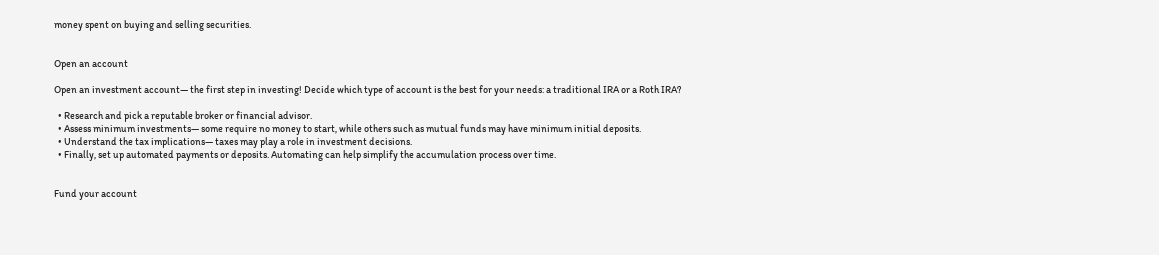money spent on buying and selling securities.


Open an account

Open an investment account— the first step in investing! Decide which type of account is the best for your needs: a traditional IRA or a Roth IRA?

  • Research and pick a reputable broker or financial advisor.
  • Assess minimum investments— some require no money to start, while others such as mutual funds may have minimum initial deposits.
  • Understand the tax implications— taxes may play a role in investment decisions.
  • Finally, set up automated payments or deposits. Automating can help simplify the accumulation process over time.


Fund your account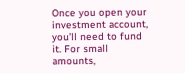Once you open your investment account, you’ll need to fund it. For small amounts,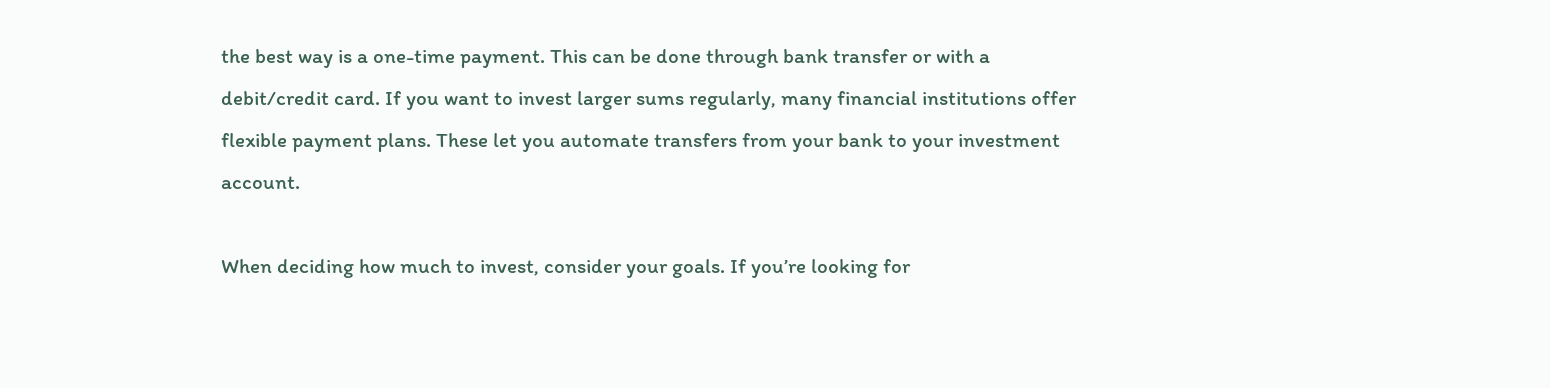the best way is a one-time payment. This can be done through bank transfer or with a debit/credit card. If you want to invest larger sums regularly, many financial institutions offer flexible payment plans. These let you automate transfers from your bank to your investment account.

When deciding how much to invest, consider your goals. If you’re looking for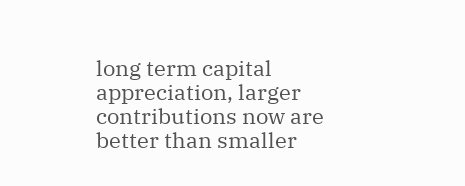long term capital appreciation, larger contributions now are better than smaller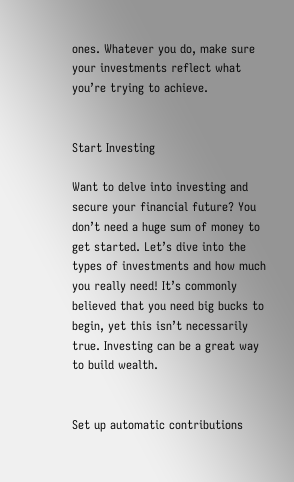ones. Whatever you do, make sure your investments reflect what you’re trying to achieve.


Start Investing

Want to delve into investing and secure your financial future? You don’t need a huge sum of money to get started. Let’s dive into the types of investments and how much you really need! It’s commonly believed that you need big bucks to begin, yet this isn’t necessarily true. Investing can be a great way to build wealth.


Set up automatic contributions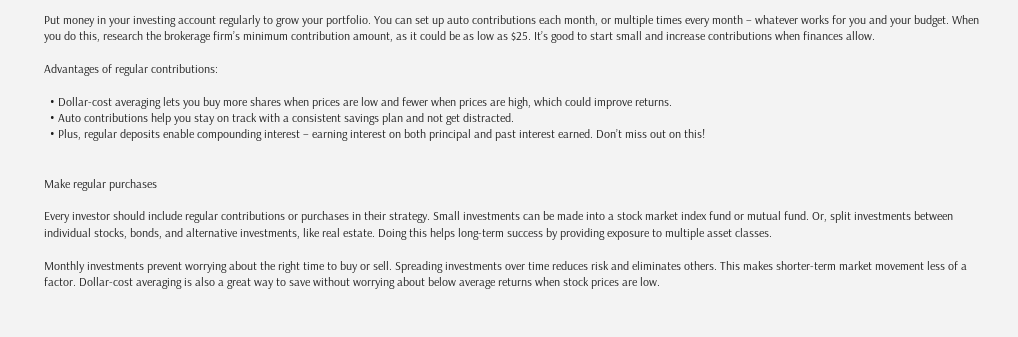Put money in your investing account regularly to grow your portfolio. You can set up auto contributions each month, or multiple times every month – whatever works for you and your budget. When you do this, research the brokerage firm’s minimum contribution amount, as it could be as low as $25. It’s good to start small and increase contributions when finances allow.

Advantages of regular contributions:

  • Dollar-cost averaging lets you buy more shares when prices are low and fewer when prices are high, which could improve returns.
  • Auto contributions help you stay on track with a consistent savings plan and not get distracted.
  • Plus, regular deposits enable compounding interest – earning interest on both principal and past interest earned. Don’t miss out on this!


Make regular purchases

Every investor should include regular contributions or purchases in their strategy. Small investments can be made into a stock market index fund or mutual fund. Or, split investments between individual stocks, bonds, and alternative investments, like real estate. Doing this helps long-term success by providing exposure to multiple asset classes.

Monthly investments prevent worrying about the right time to buy or sell. Spreading investments over time reduces risk and eliminates others. This makes shorter-term market movement less of a factor. Dollar-cost averaging is also a great way to save without worrying about below average returns when stock prices are low.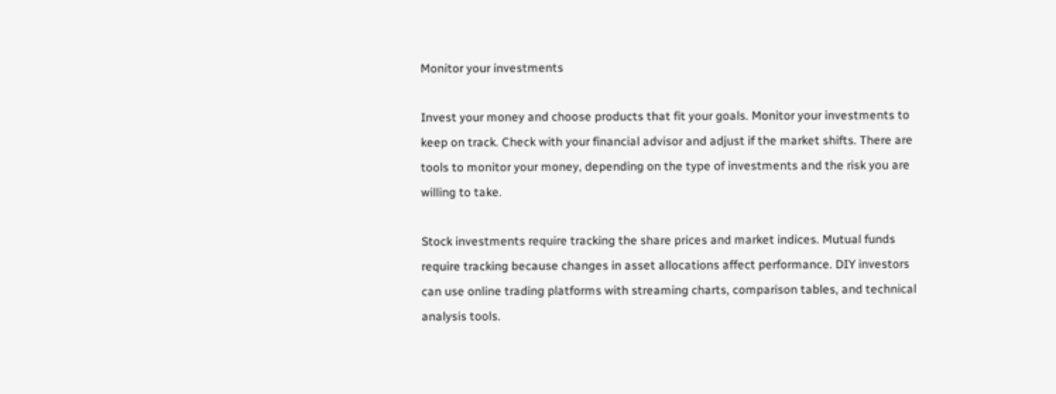Monitor your investments

Invest your money and choose products that fit your goals. Monitor your investments to keep on track. Check with your financial advisor and adjust if the market shifts. There are tools to monitor your money, depending on the type of investments and the risk you are willing to take.

Stock investments require tracking the share prices and market indices. Mutual funds require tracking because changes in asset allocations affect performance. DIY investors can use online trading platforms with streaming charts, comparison tables, and technical analysis tools.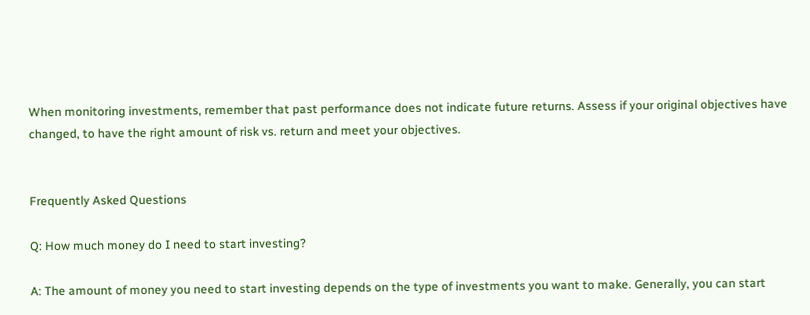When monitoring investments, remember that past performance does not indicate future returns. Assess if your original objectives have changed, to have the right amount of risk vs. return and meet your objectives.


Frequently Asked Questions

Q: How much money do I need to start investing?

A: The amount of money you need to start investing depends on the type of investments you want to make. Generally, you can start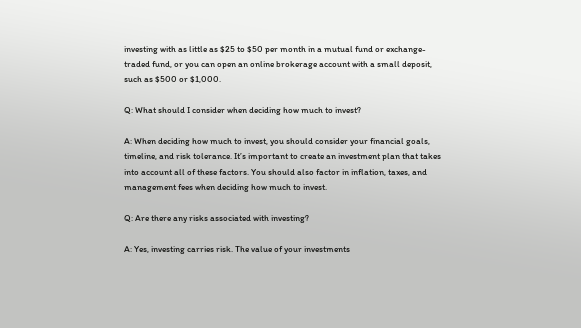investing with as little as $25 to $50 per month in a mutual fund or exchange-traded fund, or you can open an online brokerage account with a small deposit, such as $500 or $1,000.

Q: What should I consider when deciding how much to invest?

A: When deciding how much to invest, you should consider your financial goals, timeline, and risk tolerance. It’s important to create an investment plan that takes into account all of these factors. You should also factor in inflation, taxes, and management fees when deciding how much to invest.

Q: Are there any risks associated with investing?

A: Yes, investing carries risk. The value of your investments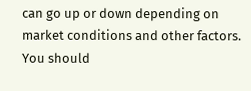can go up or down depending on market conditions and other factors. You should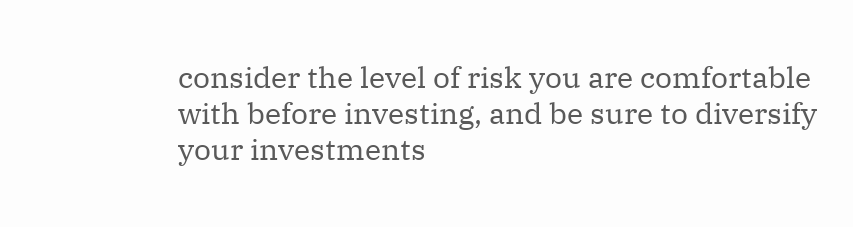consider the level of risk you are comfortable with before investing, and be sure to diversify your investments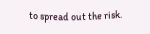to spread out the risk.